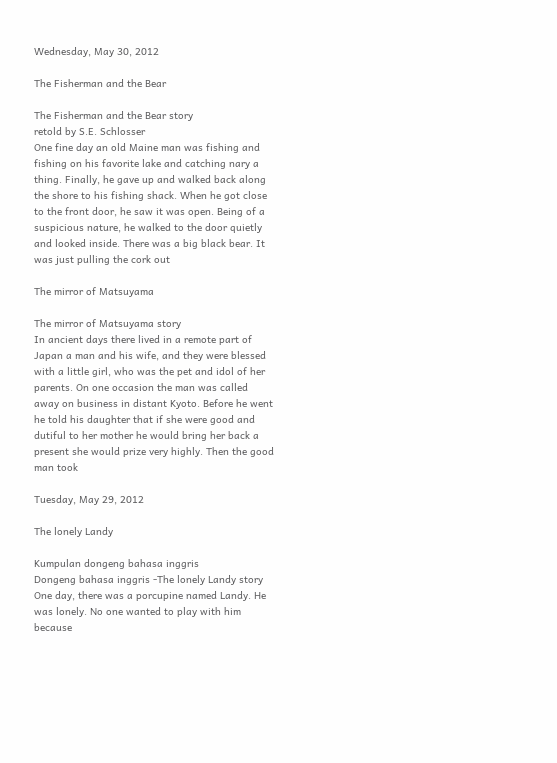Wednesday, May 30, 2012

The Fisherman and the Bear

The Fisherman and the Bear story
retold by S.E. Schlosser
One fine day an old Maine man was fishing and fishing on his favorite lake and catching nary a thing. Finally, he gave up and walked back along the shore to his fishing shack. When he got close to the front door, he saw it was open. Being of a suspicious nature, he walked to the door quietly and looked inside. There was a big black bear. It was just pulling the cork out

The mirror of Matsuyama

The mirror of Matsuyama story
In ancient days there lived in a remote part of Japan a man and his wife, and they were blessed with a little girl, who was the pet and idol of her parents. On one occasion the man was called away on business in distant Kyoto. Before he went he told his daughter that if she were good and dutiful to her mother he would bring her back a present she would prize very highly. Then the good man took

Tuesday, May 29, 2012

The lonely Landy

Kumpulan dongeng bahasa inggris
Dongeng bahasa inggris -The lonely Landy story
One day, there was a porcupine named Landy. He was lonely. No one wanted to play with him because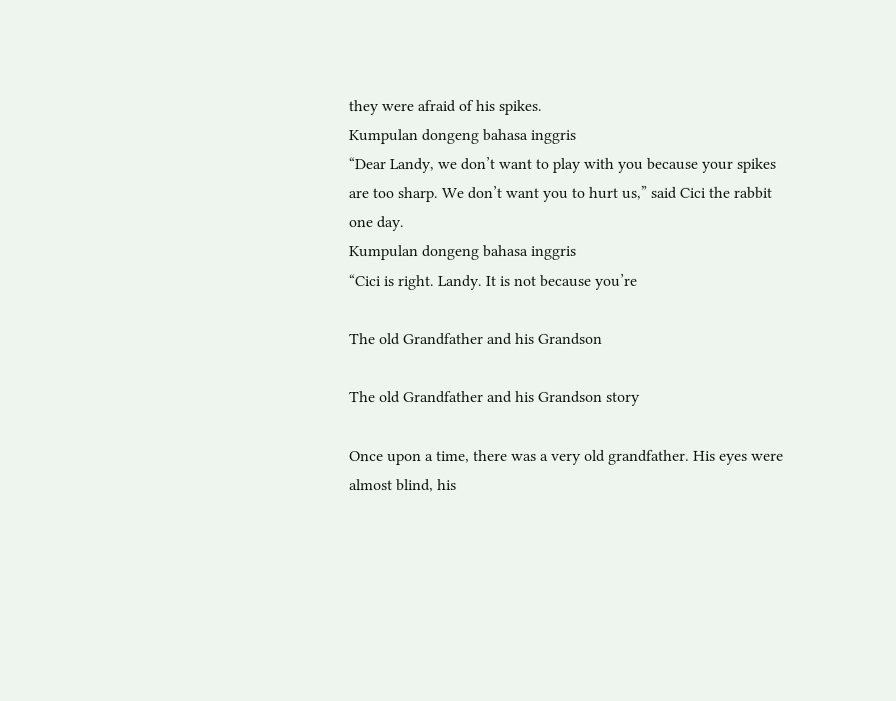they were afraid of his spikes.
Kumpulan dongeng bahasa inggris
“Dear Landy, we don’t want to play with you because your spikes are too sharp. We don’t want you to hurt us,” said Cici the rabbit one day.
Kumpulan dongeng bahasa inggris
“Cici is right. Landy. It is not because you’re

The old Grandfather and his Grandson

The old Grandfather and his Grandson story

Once upon a time, there was a very old grandfather. His eyes were almost blind, his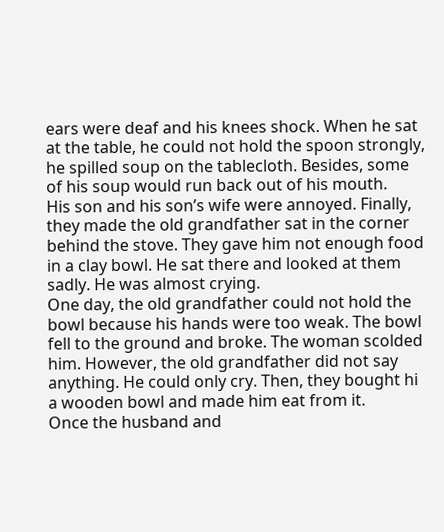ears were deaf and his knees shock. When he sat at the table, he could not hold the spoon strongly, he spilled soup on the tablecloth. Besides, some of his soup would run back out of his mouth.
His son and his son’s wife were annoyed. Finally, they made the old grandfather sat in the corner behind the stove. They gave him not enough food in a clay bowl. He sat there and looked at them sadly. He was almost crying.
One day, the old grandfather could not hold the bowl because his hands were too weak. The bowl fell to the ground and broke. The woman scolded him. However, the old grandfather did not say anything. He could only cry. Then, they bought hi a wooden bowl and made him eat from it.
Once the husband and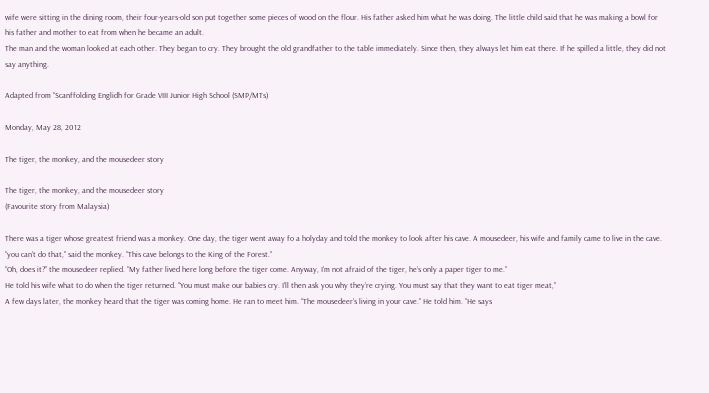wife were sitting in the dining room, their four-years-old son put together some pieces of wood on the flour. His father asked him what he was doing. The little child said that he was making a bowl for his father and mother to eat from when he became an adult.
The man and the woman looked at each other. They began to cry. They brought the old grandfather to the table immediately. Since then, they always let him eat there. If he spilled a little, they did not say anything.

Adapted from “Scanffolding Englidh for Grade VIII Junior High School (SMP/MTs)

Monday, May 28, 2012

The tiger, the monkey, and the mousedeer story

The tiger, the monkey, and the mousedeer story
(Favourite story from Malaysia)

There was a tiger whose greatest friend was a monkey. One day, the tiger went away fo a holyday and told the monkey to look after his cave. A mousedeer, his wife and family came to live in the cave.
“you can’t do that,” said the monkey. “This cave belongs to the King of the Forest.”
“Oh, does it?” the mousedeer replied. “My father lived here long before the tiger come. Anyway, I’m not afraid of the tiger, he’s only a paper tiger to me.”
He told his wife what to do when the tiger returned. “You must make our babies cry. I’ll then ask you why they’re crying. You must say that they want to eat tiger meat,”
A few days later, the monkey heard that the tiger was coming home. He ran to meet him. “The mousedeer’s living in your cave.” He told him. “He says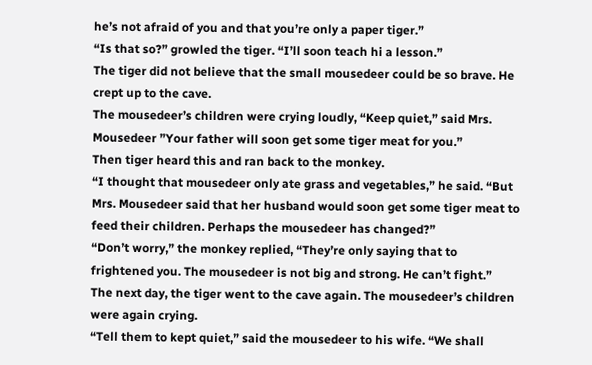he’s not afraid of you and that you’re only a paper tiger.”
“Is that so?” growled the tiger. “I’ll soon teach hi a lesson.”
The tiger did not believe that the small mousedeer could be so brave. He crept up to the cave.
The mousedeer’s children were crying loudly, “Keep quiet,” said Mrs. Mousedeer ”Your father will soon get some tiger meat for you.”
Then tiger heard this and ran back to the monkey.
“I thought that mousedeer only ate grass and vegetables,” he said. “But Mrs. Mousedeer said that her husband would soon get some tiger meat to feed their children. Perhaps the mousedeer has changed?”
“Don’t worry,” the monkey replied, “They’re only saying that to frightened you. The mousedeer is not big and strong. He can’t fight.”
The next day, the tiger went to the cave again. The mousedeer’s children were again crying.
“Tell them to kept quiet,” said the mousedeer to his wife. “We shall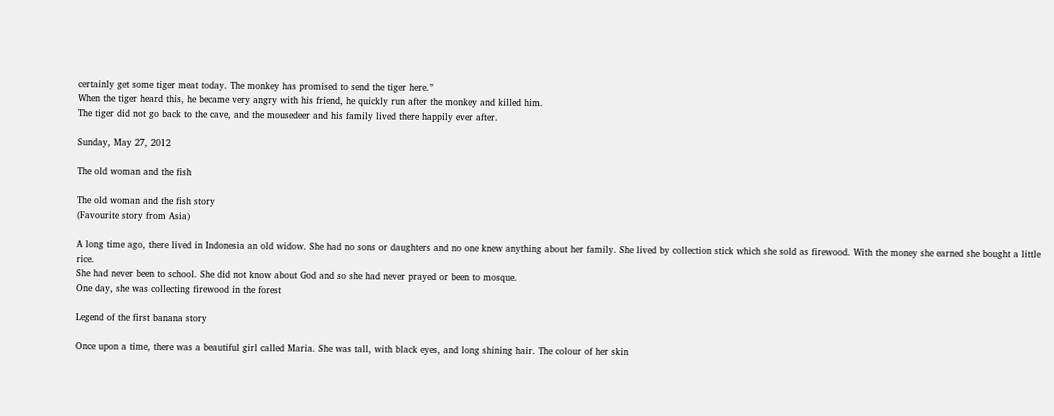certainly get some tiger meat today. The monkey has promised to send the tiger here.”
When the tiger heard this, he became very angry with his friend, he quickly run after the monkey and killed him.
The tiger did not go back to the cave, and the mousedeer and his family lived there happily ever after.

Sunday, May 27, 2012

The old woman and the fish

The old woman and the fish story
(Favourite story from Asia)

A long time ago, there lived in Indonesia an old widow. She had no sons or daughters and no one knew anything about her family. She lived by collection stick which she sold as firewood. With the money she earned she bought a little rice.
She had never been to school. She did not know about God and so she had never prayed or been to mosque.
One day, she was collecting firewood in the forest

Legend of the first banana story

Once upon a time, there was a beautiful girl called Maria. She was tall, with black eyes, and long shining hair. The colour of her skin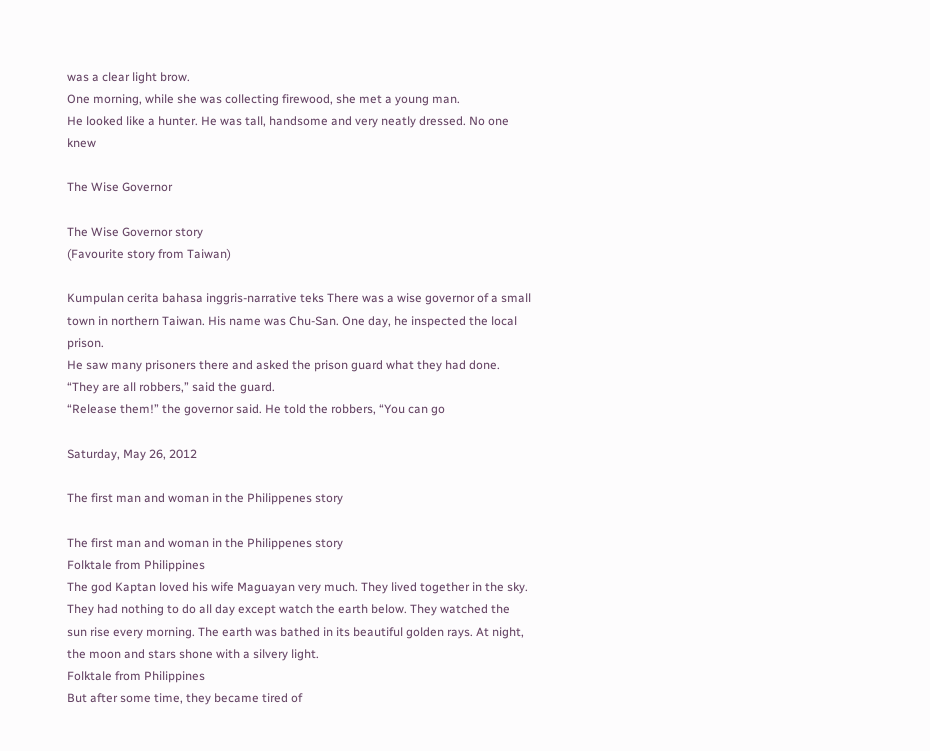was a clear light brow.
One morning, while she was collecting firewood, she met a young man.
He looked like a hunter. He was tall, handsome and very neatly dressed. No one knew

The Wise Governor

The Wise Governor story
(Favourite story from Taiwan)

Kumpulan cerita bahasa inggris-narrative teks There was a wise governor of a small town in northern Taiwan. His name was Chu-San. One day, he inspected the local prison.
He saw many prisoners there and asked the prison guard what they had done. “They are all robbers,” said the guard.
“Release them!” the governor said. He told the robbers, “You can go

Saturday, May 26, 2012

The first man and woman in the Philippenes story

The first man and woman in the Philippenes story
Folktale from Philippines
The god Kaptan loved his wife Maguayan very much. They lived together in the sky. They had nothing to do all day except watch the earth below. They watched the sun rise every morning. The earth was bathed in its beautiful golden rays. At night, the moon and stars shone with a silvery light.
Folktale from Philippines
But after some time, they became tired of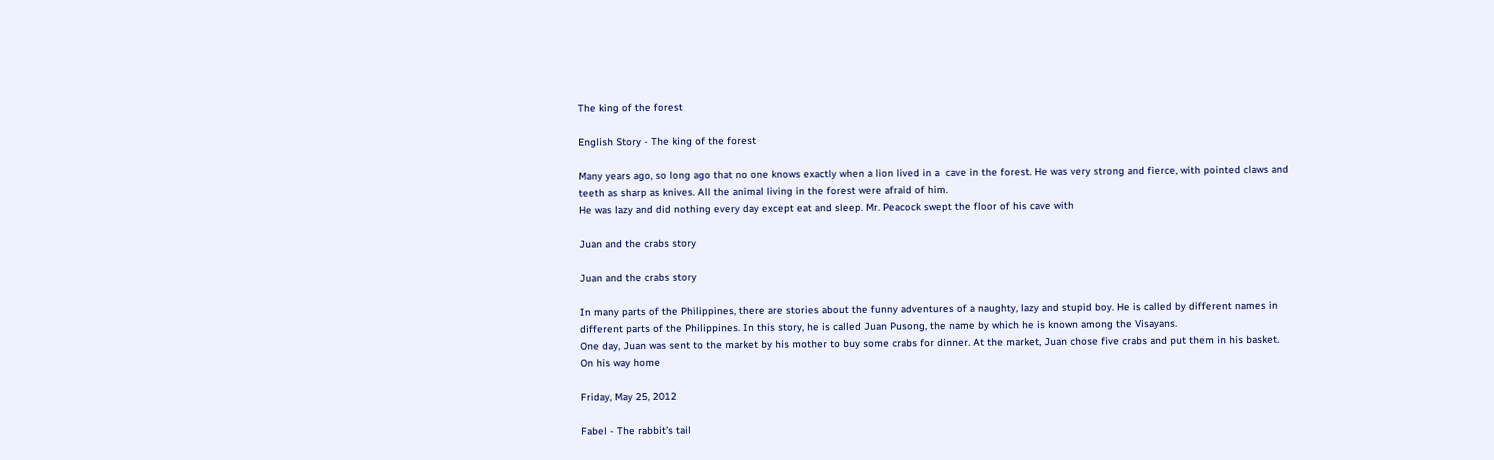The king of the forest

English Story - The king of the forest

Many years ago, so long ago that no one knows exactly when a lion lived in a  cave in the forest. He was very strong and fierce, with pointed claws and teeth as sharp as knives. All the animal living in the forest were afraid of him.
He was lazy and did nothing every day except eat and sleep. Mr. Peacock swept the floor of his cave with

Juan and the crabs story

Juan and the crabs story

In many parts of the Philippines, there are stories about the funny adventures of a naughty, lazy and stupid boy. He is called by different names in different parts of the Philippines. In this story, he is called Juan Pusong, the name by which he is known among the Visayans.
One day, Juan was sent to the market by his mother to buy some crabs for dinner. At the market, Juan chose five crabs and put them in his basket. On his way home

Friday, May 25, 2012

Fabel - The rabbit’s tail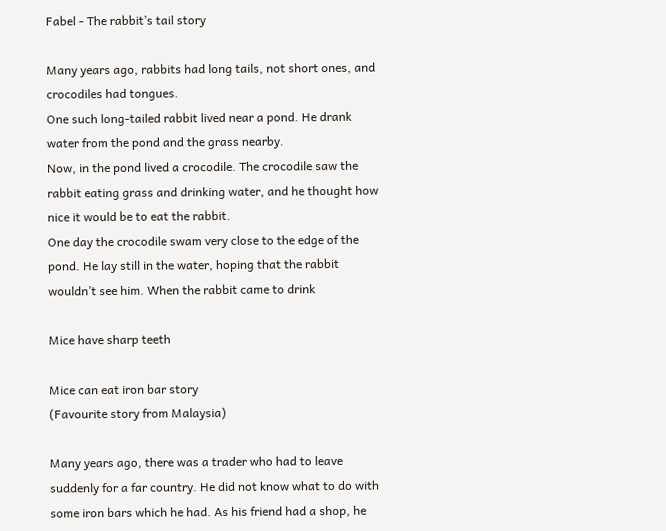Fabel - The rabbit’s tail story

Many years ago, rabbits had long tails, not short ones, and crocodiles had tongues.
One such long-tailed rabbit lived near a pond. He drank water from the pond and the grass nearby.
Now, in the pond lived a crocodile. The crocodile saw the rabbit eating grass and drinking water, and he thought how nice it would be to eat the rabbit.
One day the crocodile swam very close to the edge of the pond. He lay still in the water, hoping that the rabbit wouldn’t see him. When the rabbit came to drink

Mice have sharp teeth

Mice can eat iron bar story
(Favourite story from Malaysia)

Many years ago, there was a trader who had to leave suddenly for a far country. He did not know what to do with some iron bars which he had. As his friend had a shop, he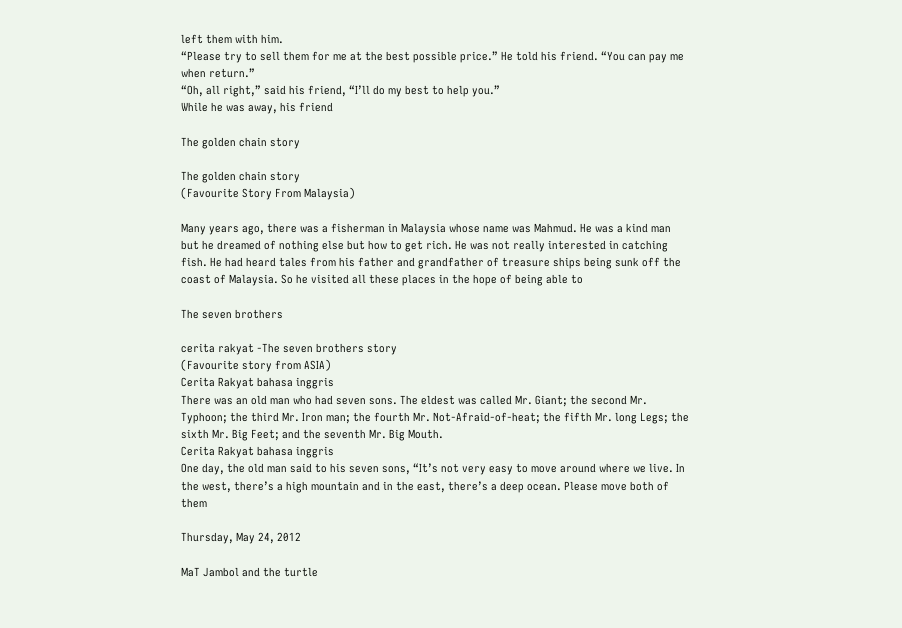left them with him.
“Please try to sell them for me at the best possible price.” He told his friend. “You can pay me when return.”
“Oh, all right,” said his friend, “I’ll do my best to help you.”
While he was away, his friend

The golden chain story

The golden chain story
(Favourite Story From Malaysia)

Many years ago, there was a fisherman in Malaysia whose name was Mahmud. He was a kind man but he dreamed of nothing else but how to get rich. He was not really interested in catching fish. He had heard tales from his father and grandfather of treasure ships being sunk off the coast of Malaysia. So he visited all these places in the hope of being able to

The seven brothers

cerita rakyat -The seven brothers story
(Favourite story from ASIA)
Cerita Rakyat bahasa inggris
There was an old man who had seven sons. The eldest was called Mr. Giant; the second Mr. Typhoon; the third Mr. Iron man; the fourth Mr. Not-Afraid-of-heat; the fifth Mr. long Legs; the sixth Mr. Big Feet; and the seventh Mr. Big Mouth.
Cerita Rakyat bahasa inggris
One day, the old man said to his seven sons, “It’s not very easy to move around where we live. In the west, there’s a high mountain and in the east, there’s a deep ocean. Please move both of them

Thursday, May 24, 2012

MaT Jambol and the turtle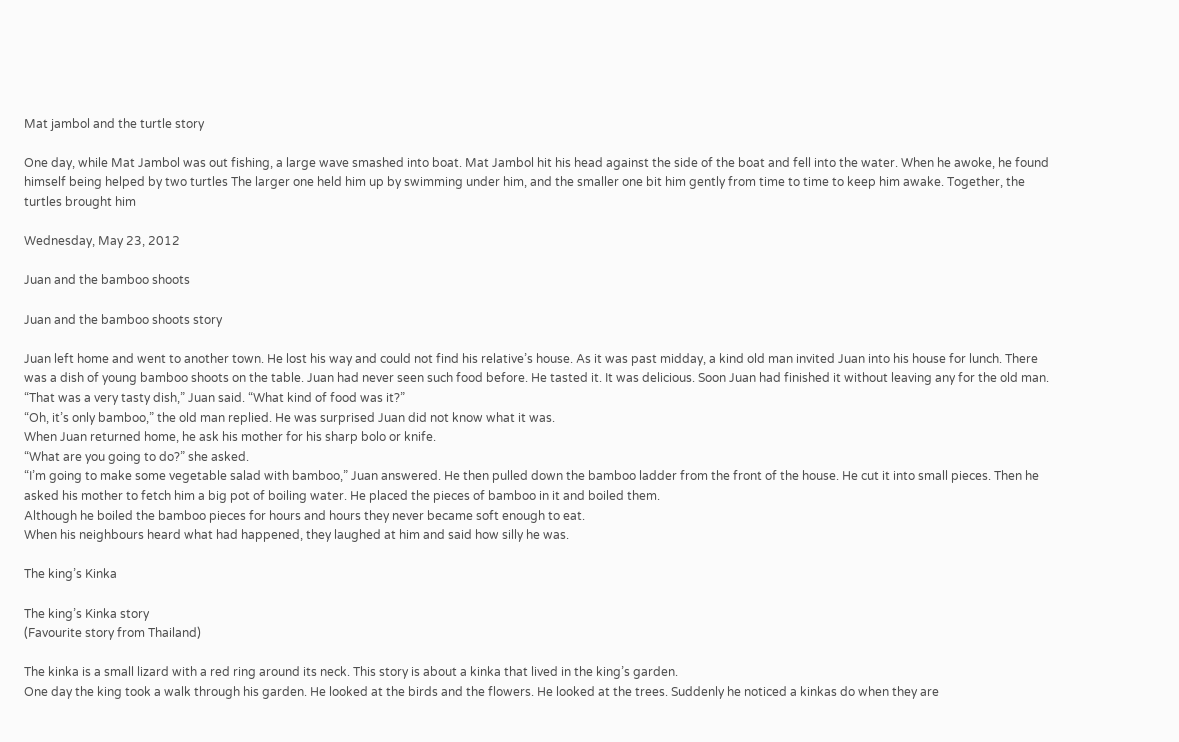Mat jambol and the turtle story

One day, while Mat Jambol was out fishing, a large wave smashed into boat. Mat Jambol hit his head against the side of the boat and fell into the water. When he awoke, he found himself being helped by two turtles The larger one held him up by swimming under him, and the smaller one bit him gently from time to time to keep him awake. Together, the turtles brought him

Wednesday, May 23, 2012

Juan and the bamboo shoots

Juan and the bamboo shoots story

Juan left home and went to another town. He lost his way and could not find his relative’s house. As it was past midday, a kind old man invited Juan into his house for lunch. There was a dish of young bamboo shoots on the table. Juan had never seen such food before. He tasted it. It was delicious. Soon Juan had finished it without leaving any for the old man.
“That was a very tasty dish,” Juan said. “What kind of food was it?”
“Oh, it’s only bamboo,” the old man replied. He was surprised Juan did not know what it was.
When Juan returned home, he ask his mother for his sharp bolo or knife.
“What are you going to do?” she asked.
“I’m going to make some vegetable salad with bamboo,” Juan answered. He then pulled down the bamboo ladder from the front of the house. He cut it into small pieces. Then he asked his mother to fetch him a big pot of boiling water. He placed the pieces of bamboo in it and boiled them.
Although he boiled the bamboo pieces for hours and hours they never became soft enough to eat.
When his neighbours heard what had happened, they laughed at him and said how silly he was.

The king’s Kinka

The king’s Kinka story
(Favourite story from Thailand)

The kinka is a small lizard with a red ring around its neck. This story is about a kinka that lived in the king’s garden.
One day the king took a walk through his garden. He looked at the birds and the flowers. He looked at the trees. Suddenly he noticed a kinkas do when they are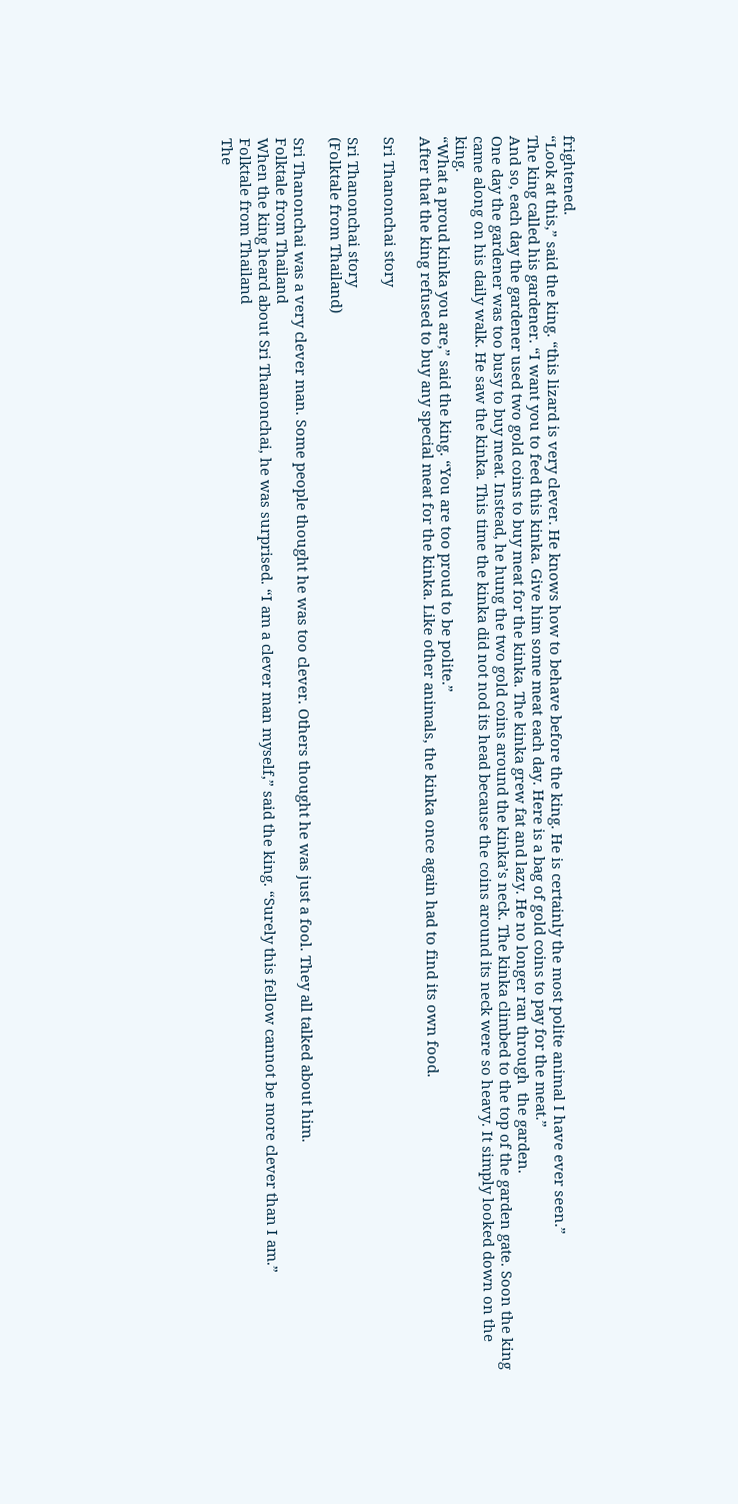frightened.
“Look at this,” said the king. “this lizard is very clever. He knows how to behave before the king. He is certainly the most polite animal I have ever seen.”
The king called his gardener. “I want you to feed this kinka. Give him some meat each day. Here is a bag of gold coins to pay for the meat.”
And so, each day the gardener used two gold coins to buy meat for the kinka. The kinka grew fat and lazy. He no longer ran through  the garden.
One day the gardener was too busy to buy meat. Instead, he hung the two gold coins around the kinka’s neck. The kinka climbed to the top of the garden gate. Soon the king came along on his daily walk. He saw the kinka. This time the kinka did not nod its head because the coins around its neck were so heavy. It simply looked down on the king.
“What a proud kinka you are,” said the king. “You are too proud to be polite.”
After that the king refused to buy any special meat for the kinka. Like other animals, the kinka once again had to find its own food.

Sri Thanonchai story

Sri Thanonchai story
(Folktale from Thailand)

Sri Thanonchai was a very clever man. Some people thought he was too clever. Others thought he was just a fool. They all talked about him.
Folktale from Thailand
When the king heard about Sri Thanonchai, he was surprised. “I am a clever man myself,” said the king. “Surely this fellow cannot be more clever than I am.”
Folktale from Thailand
The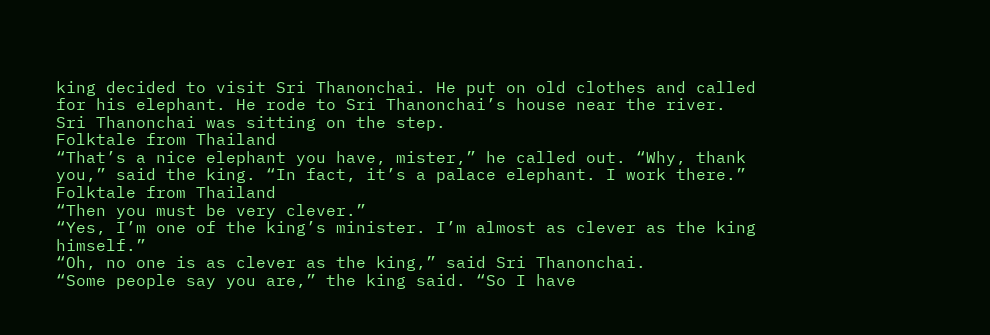king decided to visit Sri Thanonchai. He put on old clothes and called for his elephant. He rode to Sri Thanonchai’s house near the river. Sri Thanonchai was sitting on the step.
Folktale from Thailand
“That’s a nice elephant you have, mister,” he called out. “Why, thank you,” said the king. “In fact, it’s a palace elephant. I work there.”
Folktale from Thailand
“Then you must be very clever.”
“Yes, I’m one of the king’s minister. I’m almost as clever as the king himself.”
“Oh, no one is as clever as the king,” said Sri Thanonchai.
“Some people say you are,” the king said. “So I have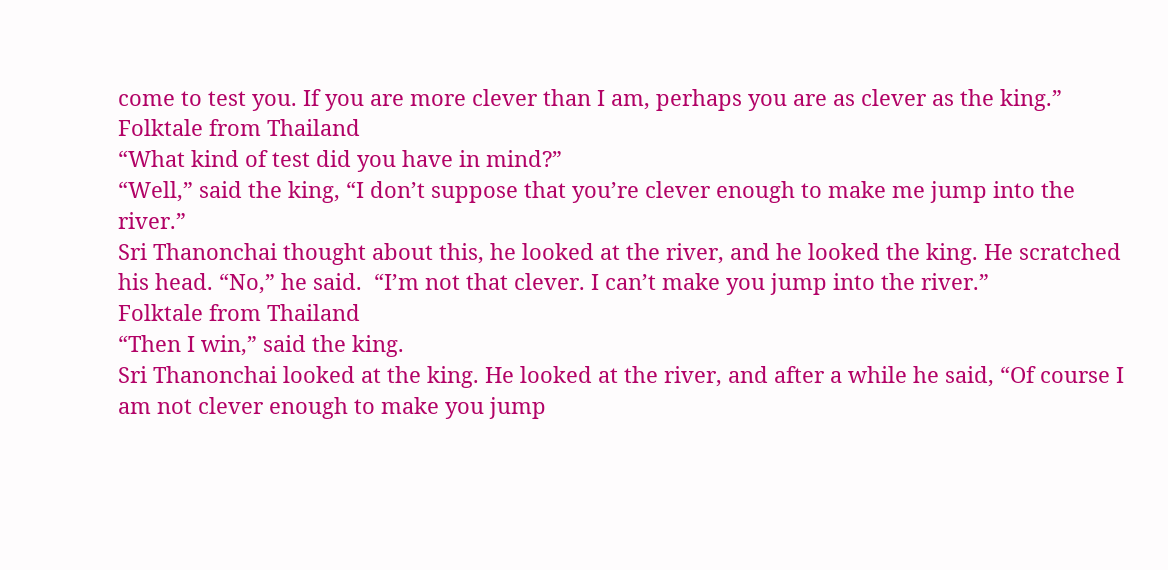come to test you. If you are more clever than I am, perhaps you are as clever as the king.”
Folktale from Thailand
“What kind of test did you have in mind?”
“Well,” said the king, “I don’t suppose that you’re clever enough to make me jump into the river.”
Sri Thanonchai thought about this, he looked at the river, and he looked the king. He scratched his head. “No,” he said.  “I’m not that clever. I can’t make you jump into the river.”
Folktale from Thailand
“Then I win,” said the king.
Sri Thanonchai looked at the king. He looked at the river, and after a while he said, “Of course I am not clever enough to make you jump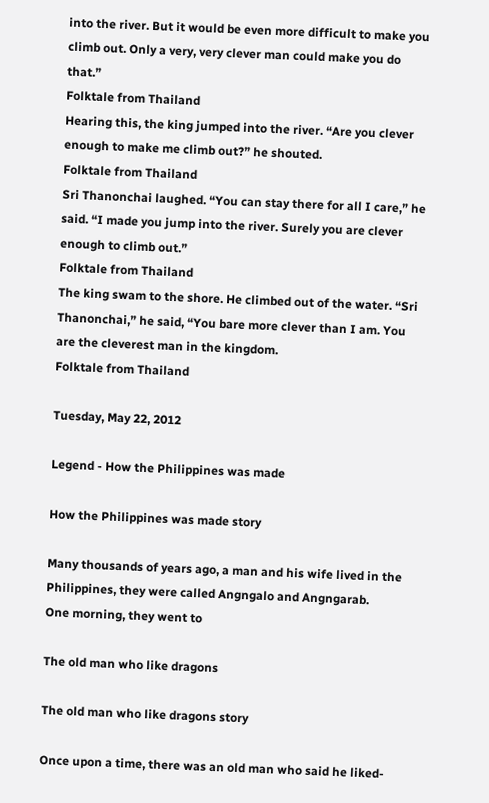into the river. But it would be even more difficult to make you climb out. Only a very, very clever man could make you do that.”
Folktale from Thailand
Hearing this, the king jumped into the river. “Are you clever enough to make me climb out?” he shouted.
Folktale from Thailand
Sri Thanonchai laughed. “You can stay there for all I care,” he said. “I made you jump into the river. Surely you are clever enough to climb out.”
Folktale from Thailand
The king swam to the shore. He climbed out of the water. “Sri Thanonchai,” he said, “You bare more clever than I am. You are the cleverest man in the kingdom.
Folktale from Thailand

Tuesday, May 22, 2012

Legend - How the Philippines was made

How the Philippines was made story

Many thousands of years ago, a man and his wife lived in the Philippines, they were called Angngalo and Angngarab.
One morning, they went to

The old man who like dragons

The old man who like dragons story

Once upon a time, there was an old man who said he liked-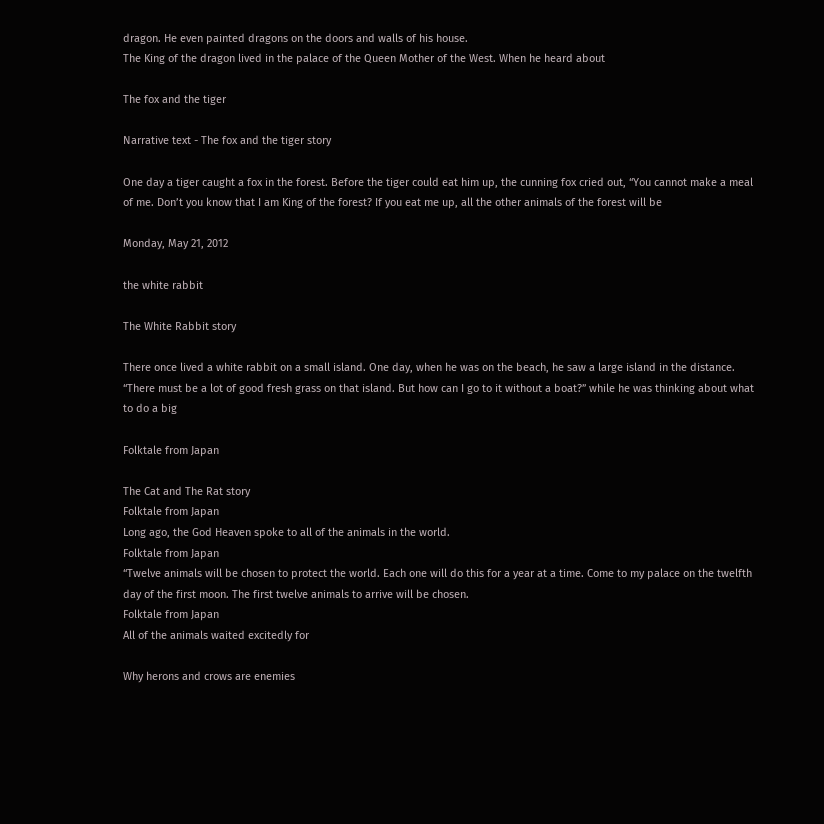dragon. He even painted dragons on the doors and walls of his house.
The King of the dragon lived in the palace of the Queen Mother of the West. When he heard about

The fox and the tiger

Narrative text - The fox and the tiger story

One day a tiger caught a fox in the forest. Before the tiger could eat him up, the cunning fox cried out, “You cannot make a meal of me. Don’t you know that I am King of the forest? If you eat me up, all the other animals of the forest will be

Monday, May 21, 2012

the white rabbit

The White Rabbit story

There once lived a white rabbit on a small island. One day, when he was on the beach, he saw a large island in the distance.
“There must be a lot of good fresh grass on that island. But how can I go to it without a boat?” while he was thinking about what to do a big

Folktale from Japan

The Cat and The Rat story
Folktale from Japan
Long ago, the God Heaven spoke to all of the animals in the world.
Folktale from Japan
“Twelve animals will be chosen to protect the world. Each one will do this for a year at a time. Come to my palace on the twelfth day of the first moon. The first twelve animals to arrive will be chosen.
Folktale from Japan
All of the animals waited excitedly for

Why herons and crows are enemies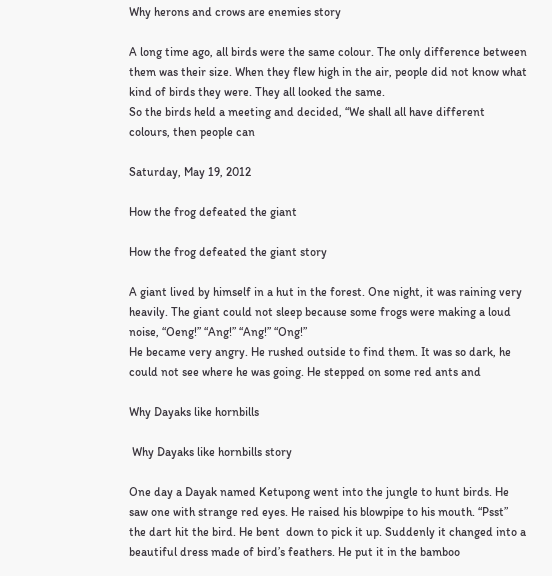Why herons and crows are enemies story

A long time ago, all birds were the same colour. The only difference between them was their size. When they flew high in the air, people did not know what kind of birds they were. They all looked the same.
So the birds held a meeting and decided, “We shall all have different colours, then people can

Saturday, May 19, 2012

How the frog defeated the giant

How the frog defeated the giant story

A giant lived by himself in a hut in the forest. One night, it was raining very heavily. The giant could not sleep because some frogs were making a loud noise, “Oeng!” “Ang!” “Ang!” “Ong!”
He became very angry. He rushed outside to find them. It was so dark, he could not see where he was going. He stepped on some red ants and

Why Dayaks like hornbills

 Why Dayaks like hornbills story

One day a Dayak named Ketupong went into the jungle to hunt birds. He saw one with strange red eyes. He raised his blowpipe to his mouth. “Psst” the dart hit the bird. He bent  down to pick it up. Suddenly it changed into a beautiful dress made of bird’s feathers. He put it in the bamboo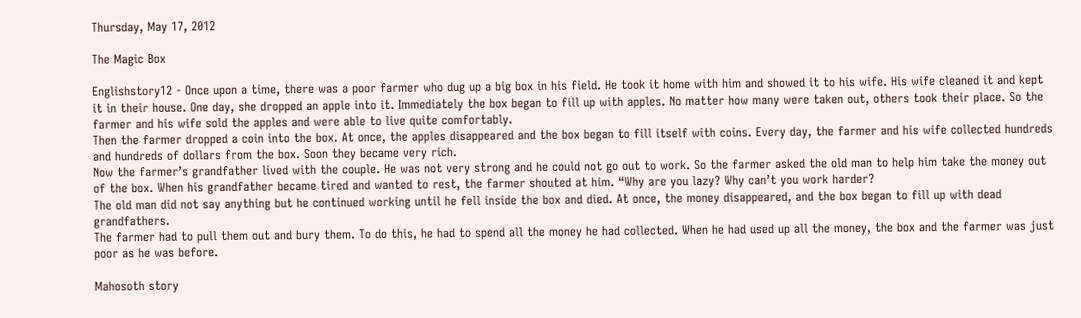Thursday, May 17, 2012

The Magic Box

Englishstory12 - Once upon a time, there was a poor farmer who dug up a big box in his field. He took it home with him and showed it to his wife. His wife cleaned it and kept it in their house. One day, she dropped an apple into it. Immediately the box began to fill up with apples. No matter how many were taken out, others took their place. So the farmer and his wife sold the apples and were able to live quite comfortably.
Then the farmer dropped a coin into the box. At once, the apples disappeared and the box began to fill itself with coins. Every day, the farmer and his wife collected hundreds and hundreds of dollars from the box. Soon they became very rich.
Now the farmer’s grandfather lived with the couple. He was not very strong and he could not go out to work. So the farmer asked the old man to help him take the money out of the box. When his grandfather became tired and wanted to rest, the farmer shouted at him. “Why are you lazy? Why can’t you work harder?
The old man did not say anything but he continued working until he fell inside the box and died. At once, the money disappeared, and the box began to fill up with dead grandfathers.
The farmer had to pull them out and bury them. To do this, he had to spend all the money he had collected. When he had used up all the money, the box and the farmer was just poor as he was before.

Mahosoth story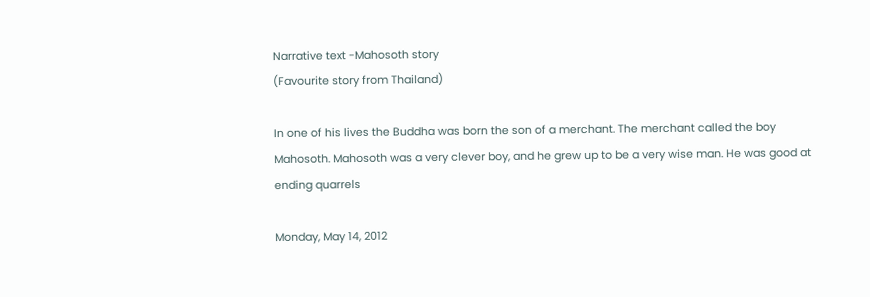Narrative text -Mahosoth story
(Favourite story from Thailand)

In one of his lives the Buddha was born the son of a merchant. The merchant called the boy Mahosoth. Mahosoth was a very clever boy, and he grew up to be a very wise man. He was good at ending quarrels

Monday, May 14, 2012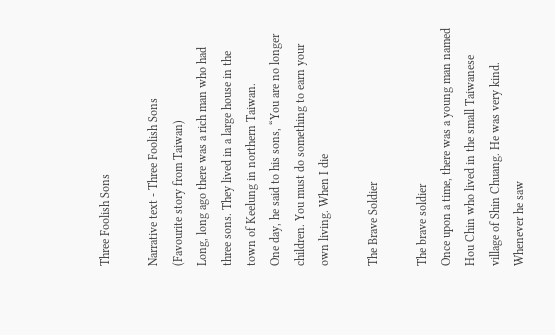Three Foolish Sons

Narrative text - Three Foolish Sons
(Favourite story from Taiwan)
Long, long ago there was a rich man who had three sons. They lived in a large house in the town of Keelung in northern Taiwan.
One day, he said to his sons, “You are no longer children. You must do something to earn your own living. When I die

The Brave Soldier

The brave soldier
Once upon a time, there was a young man named Hou Chin who lived in the small Taiwanese village of Shin Chuang. He was very kind. Whenever he saw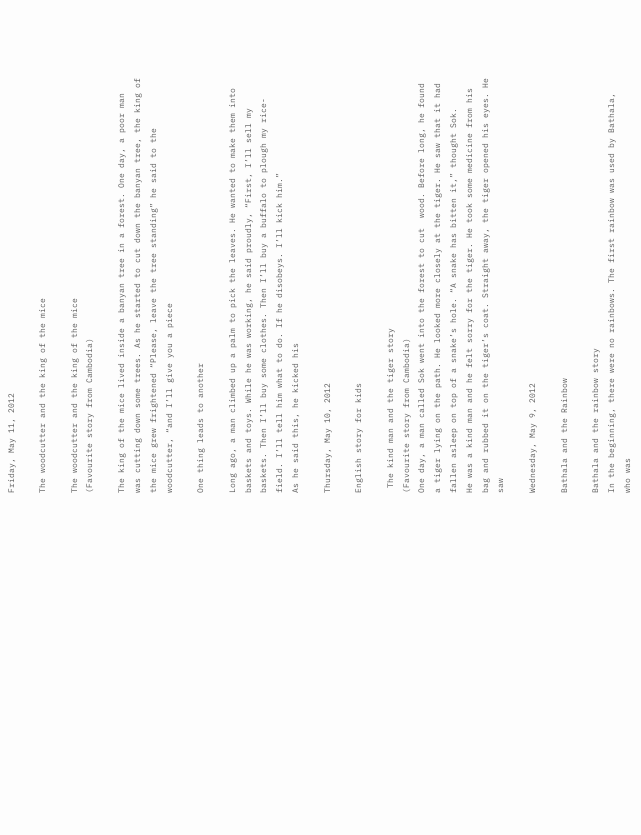Friday, May 11, 2012

The woodcutter and the king of the mice

The woodcutter and the king of the mice
(Favourite story from Cambodia)

The king of the mice lived inside a banyan tree in a forest. One day, a poor man was cutting down some trees. As he started to cut down the banyan tree, the king of the mice grew frightened “Please, leave the tree standing” he said to the woodcutter, “and I’ll give you a piece

One thing leads to another

Long ago, a man climbed up a palm to pick the leaves. He wanted to make them into baskets and toys. While he was working, he said proudly, “First, I’ll sell my baskets. Then I’ll buy some clothes. Then I’ll buy a buffalo to plough my rice-field. I’ll tell him what to do. If he disobeys. I’ll kick him.”
As he said this, he kicked his

Thursday, May 10, 2012

English story for kids

 The kind man and the tiger story
(Favourite story from Cambodia)
One day, a man called Sok went into the forest to cut  wood. Before long, he found a tiger lying on the path. He looked more closely at the tiger. He saw that it had fallen asleep on top of a snake’s hole. “A snake has bitten it,” thought Sok.
He was a kind man and he felt sorry for the tiger. He took some medicine from his bag and rubbed it on the tiger’s coat. Straight away, the tiger opened his eyes. He saw

Wednesday, May 9, 2012

Bathala and the Rainbow

Bathala and the rainbow story
In the beginning, there were no rainbows. The first rainbow was used by Bathala, who was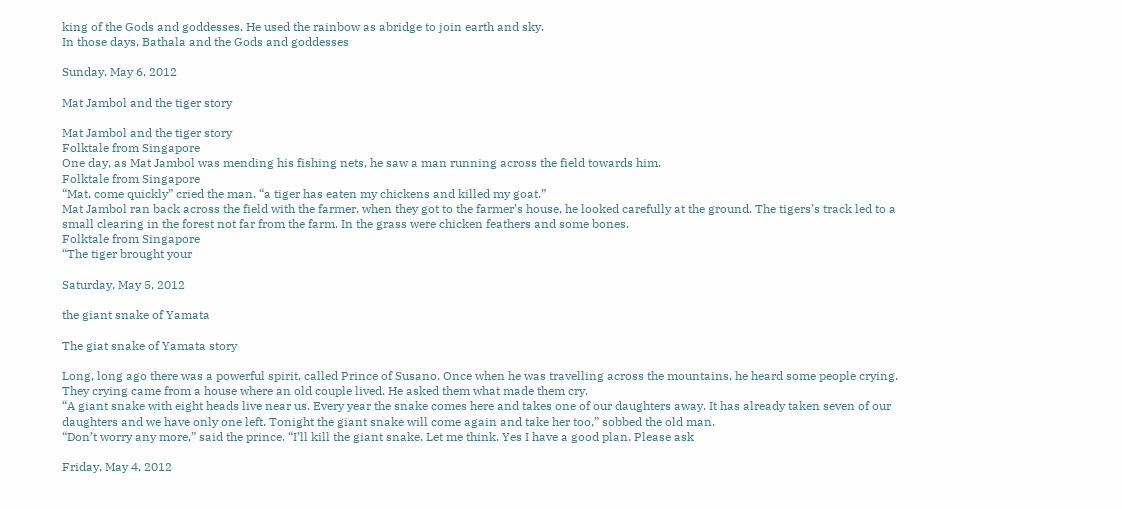king of the Gods and goddesses. He used the rainbow as abridge to join earth and sky.
In those days, Bathala and the Gods and goddesses

Sunday, May 6, 2012

Mat Jambol and the tiger story

Mat Jambol and the tiger story
Folktale from Singapore
One day, as Mat Jambol was mending his fishing nets, he saw a man running across the field towards him.
Folktale from Singapore
“Mat, come quickly” cried the man. “a tiger has eaten my chickens and killed my goat.”
Mat Jambol ran back across the field with the farmer. when they got to the farmer’s house, he looked carefully at the ground. The tigers’s track led to a small clearing in the forest not far from the farm. In the grass were chicken feathers and some bones.
Folktale from Singapore
“The tiger brought your

Saturday, May 5, 2012

the giant snake of Yamata

The giat snake of Yamata story

Long, long ago there was a powerful spirit, called Prince of Susano. Once when he was travelling across the mountains, he heard some people crying. They crying came from a house where an old couple lived. He asked them what made them cry.
“A giant snake with eight heads live near us. Every year the snake comes here and takes one of our daughters away. It has already taken seven of our daughters and we have only one left. Tonight the giant snake will come again and take her too,” sobbed the old man.
“Don’t worry any more,” said the prince. “I’ll kill the giant snake. Let me think. Yes I have a good plan. Please ask

Friday, May 4, 2012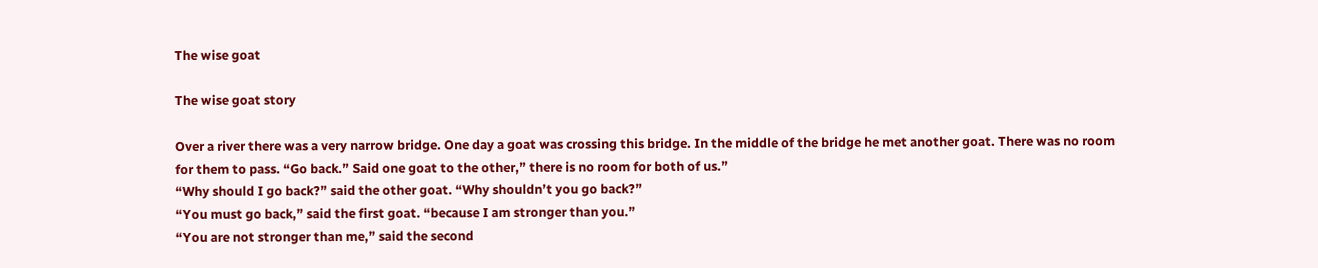The wise goat

The wise goat story

Over a river there was a very narrow bridge. One day a goat was crossing this bridge. In the middle of the bridge he met another goat. There was no room for them to pass. “Go back.” Said one goat to the other,” there is no room for both of us.”
“Why should I go back?” said the other goat. “Why shouldn’t you go back?”
“You must go back,” said the first goat. “because I am stronger than you.”
“You are not stronger than me,” said the second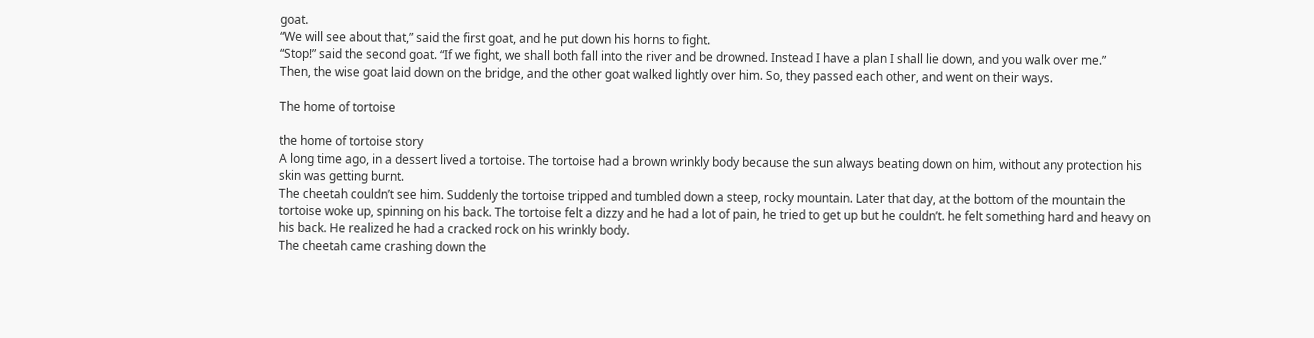goat.
“We will see about that,” said the first goat, and he put down his horns to fight.
“Stop!” said the second goat. “If we fight, we shall both fall into the river and be drowned. Instead I have a plan I shall lie down, and you walk over me.”
Then, the wise goat laid down on the bridge, and the other goat walked lightly over him. So, they passed each other, and went on their ways.

The home of tortoise

the home of tortoise story
A long time ago, in a dessert lived a tortoise. The tortoise had a brown wrinkly body because the sun always beating down on him, without any protection his skin was getting burnt.
The cheetah couldn’t see him. Suddenly the tortoise tripped and tumbled down a steep, rocky mountain. Later that day, at the bottom of the mountain the tortoise woke up, spinning on his back. The tortoise felt a dizzy and he had a lot of pain, he tried to get up but he couldn’t. he felt something hard and heavy on his back. He realized he had a cracked rock on his wrinkly body.
The cheetah came crashing down the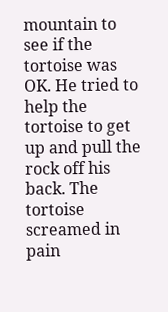mountain to see if the tortoise was OK. He tried to help the tortoise to get up and pull the rock off his back. The tortoise screamed in pain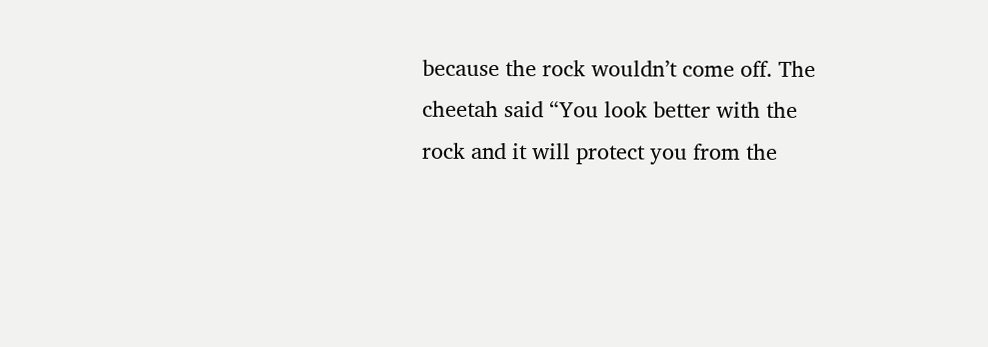because the rock wouldn’t come off. The cheetah said “You look better with the rock and it will protect you from the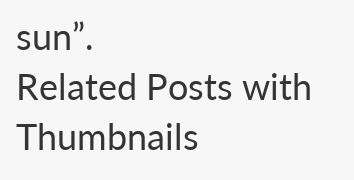sun”.
Related Posts with Thumbnails